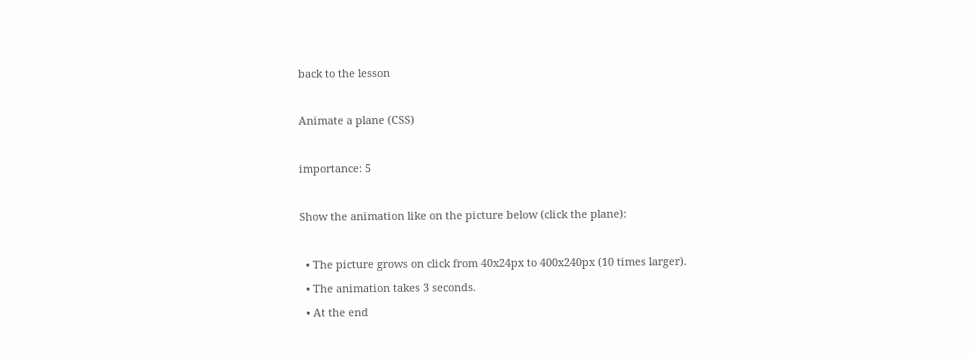back to the lesson

Animate a plane (CSS)

importance: 5

Show the animation like on the picture below (click the plane):

  • The picture grows on click from 40x24px to 400x240px (10 times larger).
  • The animation takes 3 seconds.
  • At the end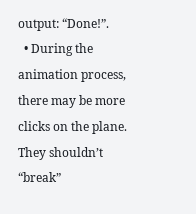output: “Done!”.
  • During the animation process, there may be more clicks on the plane. They shouldn’t “break”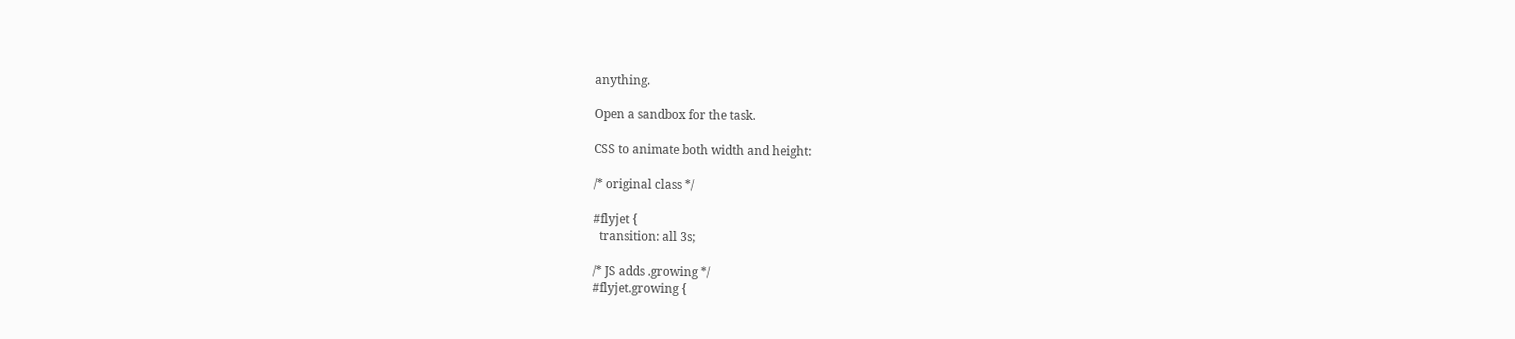anything.

Open a sandbox for the task.

CSS to animate both width and height:

/* original class */

#flyjet {
  transition: all 3s;

/* JS adds .growing */
#flyjet.growing {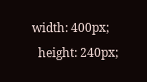width: 400px;
  height: 240px;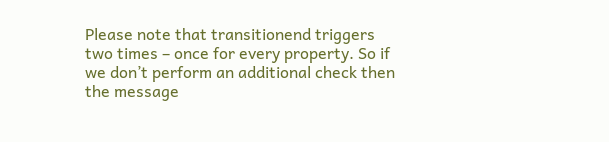Please note that transitionend triggers two times – once for every property. So if we don’t perform an additional check then the message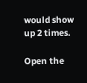would show up 2 times.

Open the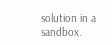solution in a sandbox.